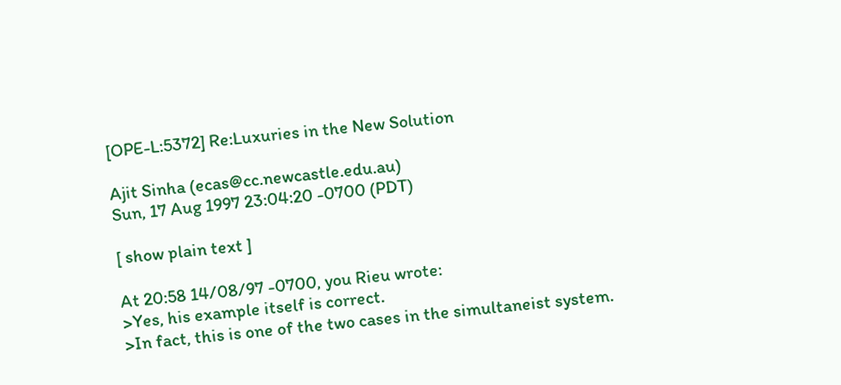[OPE-L:5372] Re:Luxuries in the New Solution

Ajit Sinha (ecas@cc.newcastle.edu.au)
Sun, 17 Aug 1997 23:04:20 -0700 (PDT)

[ show plain text ]

At 20:58 14/08/97 -0700, you Rieu wrote:
>Yes, his example itself is correct.
>In fact, this is one of the two cases in the simultaneist system.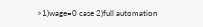>1)wage=0 case 2)full automation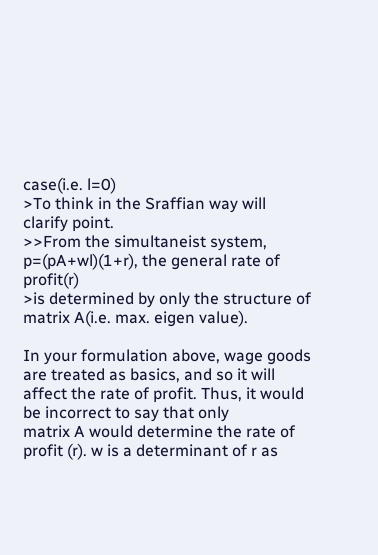case(i.e. l=0)
>To think in the Sraffian way will clarify point.
>>From the simultaneist system, p=(pA+wl)(1+r), the general rate of profit(r)
>is determined by only the structure of matrix A(i.e. max. eigen value).

In your formulation above, wage goods are treated as basics, and so it will
affect the rate of profit. Thus, it would be incorrect to say that only
matrix A would determine the rate of profit (r). w is a determinant of r as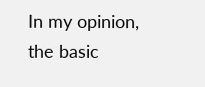In my opinion, the basic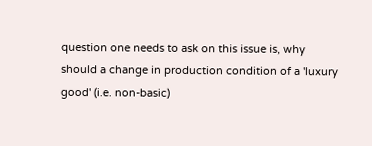question one needs to ask on this issue is, why
should a change in production condition of a 'luxury good' (i.e. non-basic)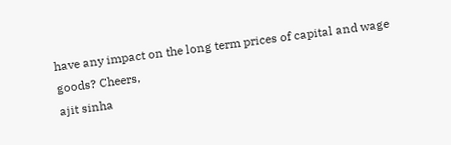have any impact on the long term prices of capital and wage goods? Cheers,
ajit sinha